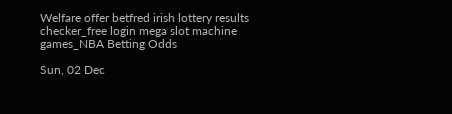Welfare offer betfred irish lottery results checker_free login mega slot machine games_NBA Betting Odds

Sun, 02 Dec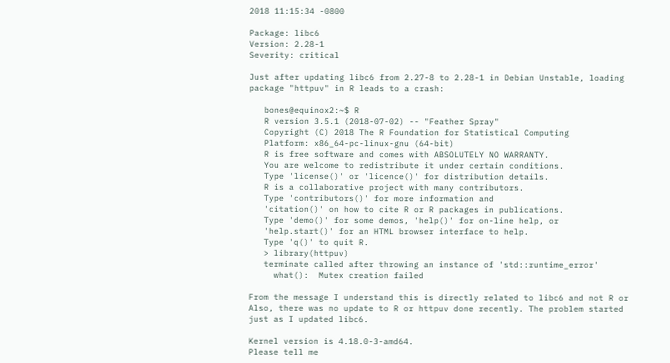2018 11:15:34 -0800

Package: libc6
Version: 2.28-1
Severity: critical

Just after updating libc6 from 2.27-8 to 2.28-1 in Debian Unstable, loading
package "httpuv" in R leads to a crash:

   bones@equinox2:~$ R
   R version 3.5.1 (2018-07-02) -- "Feather Spray"
   Copyright (C) 2018 The R Foundation for Statistical Computing
   Platform: x86_64-pc-linux-gnu (64-bit)
   R is free software and comes with ABSOLUTELY NO WARRANTY.
   You are welcome to redistribute it under certain conditions.
   Type 'license()' or 'licence()' for distribution details.
   R is a collaborative project with many contributors.
   Type 'contributors()' for more information and
   'citation()' on how to cite R or R packages in publications.
   Type 'demo()' for some demos, 'help()' for on-line help, or
   'help.start()' for an HTML browser interface to help.
   Type 'q()' to quit R.
   > library(httpuv)
   terminate called after throwing an instance of 'std::runtime_error'
     what():  Mutex creation failed

From the message I understand this is directly related to libc6 and not R or
Also, there was no update to R or httpuv done recently. The problem started
just as I updated libc6.

Kernel version is 4.18.0-3-amd64.
Please tell me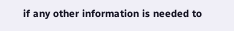if any other information is needed to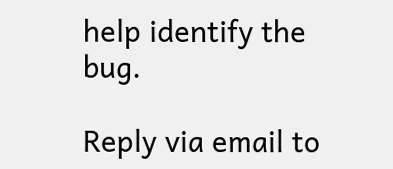help identify the bug.

Reply via email to